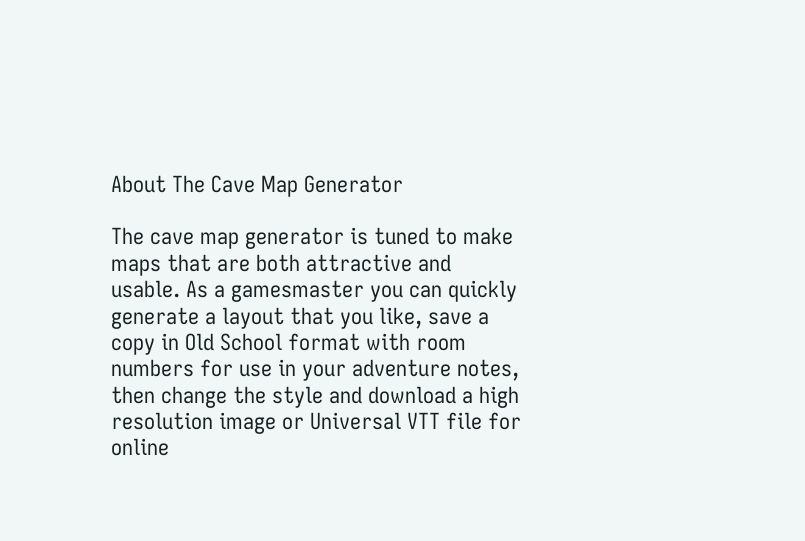About The Cave Map Generator

The cave map generator is tuned to make maps that are both attractive and usable. As a gamesmaster you can quickly generate a layout that you like, save a copy in Old School format with room numbers for use in your adventure notes, then change the style and download a high resolution image or Universal VTT file for online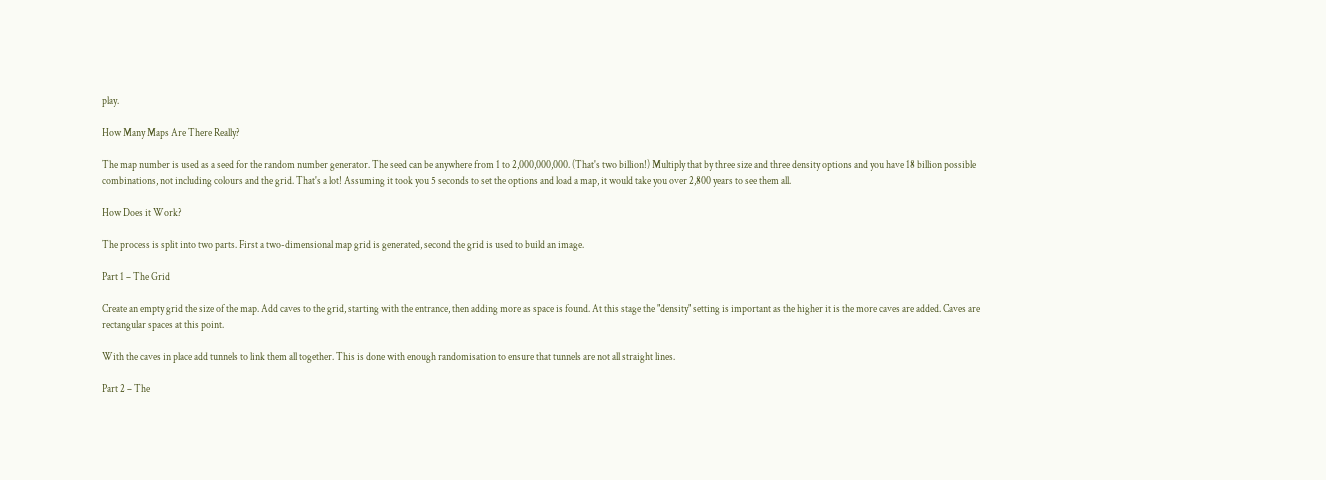play.

How Many Maps Are There Really?

The map number is used as a seed for the random number generator. The seed can be anywhere from 1 to 2,000,000,000. (That's two billion!) Multiply that by three size and three density options and you have 18 billion possible combinations, not including colours and the grid. That's a lot! Assuming it took you 5 seconds to set the options and load a map, it would take you over 2,800 years to see them all.

How Does it Work?

The process is split into two parts. First a two-dimensional map grid is generated, second the grid is used to build an image.

Part 1 – The Grid

Create an empty grid the size of the map. Add caves to the grid, starting with the entrance, then adding more as space is found. At this stage the "density" setting is important as the higher it is the more caves are added. Caves are rectangular spaces at this point.

With the caves in place add tunnels to link them all together. This is done with enough randomisation to ensure that tunnels are not all straight lines.

Part 2 – The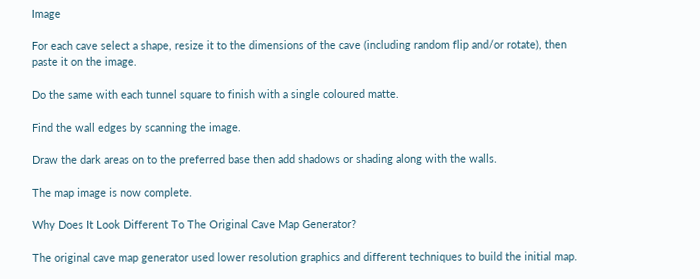Image

For each cave select a shape, resize it to the dimensions of the cave (including random flip and/or rotate), then paste it on the image.

Do the same with each tunnel square to finish with a single coloured matte.

Find the wall edges by scanning the image.

Draw the dark areas on to the preferred base then add shadows or shading along with the walls.

The map image is now complete.

Why Does It Look Different To The Original Cave Map Generator?

The original cave map generator used lower resolution graphics and different techniques to build the initial map.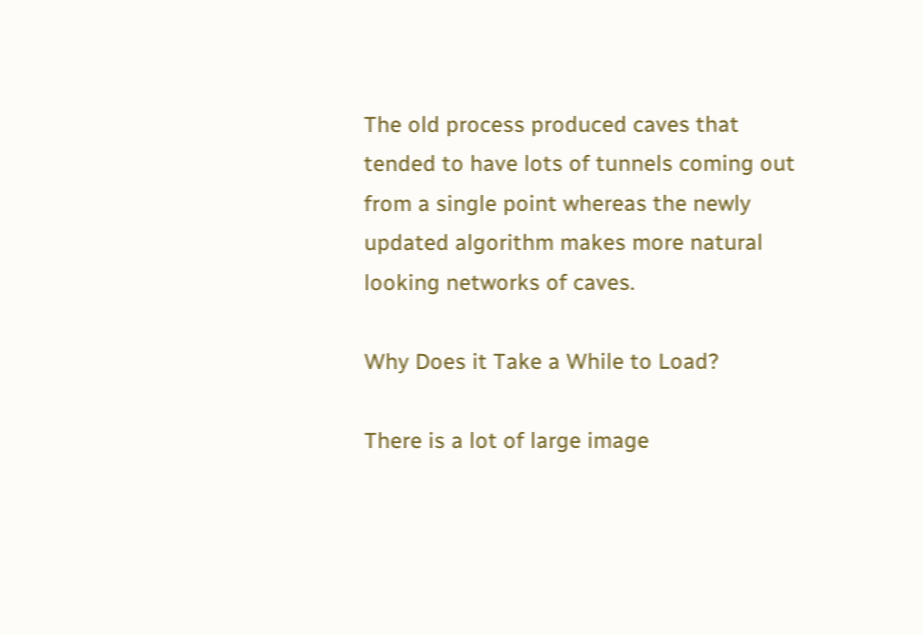The old process produced caves that tended to have lots of tunnels coming out from a single point whereas the newly updated algorithm makes more natural looking networks of caves.

Why Does it Take a While to Load?

There is a lot of large image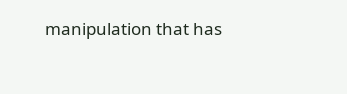manipulation that has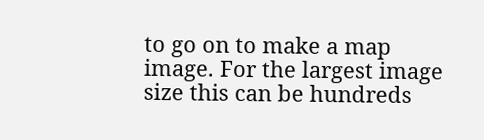to go on to make a map image. For the largest image size this can be hundreds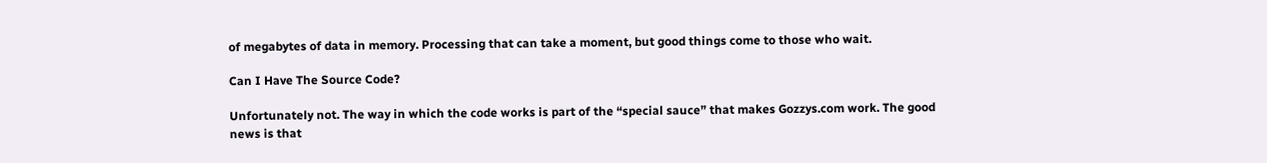of megabytes of data in memory. Processing that can take a moment, but good things come to those who wait.

Can I Have The Source Code?

Unfortunately not. The way in which the code works is part of the “special sauce” that makes Gozzys.com work. The good news is that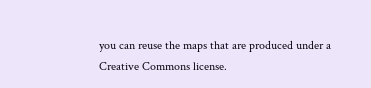you can reuse the maps that are produced under a Creative Commons license.